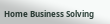Home Business Solving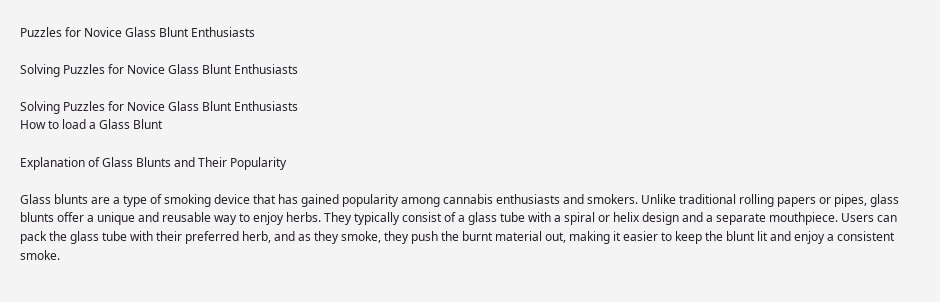Puzzles for Novice Glass Blunt Enthusiasts

Solving Puzzles for Novice Glass Blunt Enthusiasts

Solving Puzzles for Novice Glass Blunt Enthusiasts
How to load a Glass Blunt

Explanation of Glass Blunts and Their Popularity

Glass blunts are a type of smoking device that has gained popularity among cannabis enthusiasts and smokers. Unlike traditional rolling papers or pipes, glass blunts offer a unique and reusable way to enjoy herbs. They typically consist of a glass tube with a spiral or helix design and a separate mouthpiece. Users can pack the glass tube with their preferred herb, and as they smoke, they push the burnt material out, making it easier to keep the blunt lit and enjoy a consistent smoke.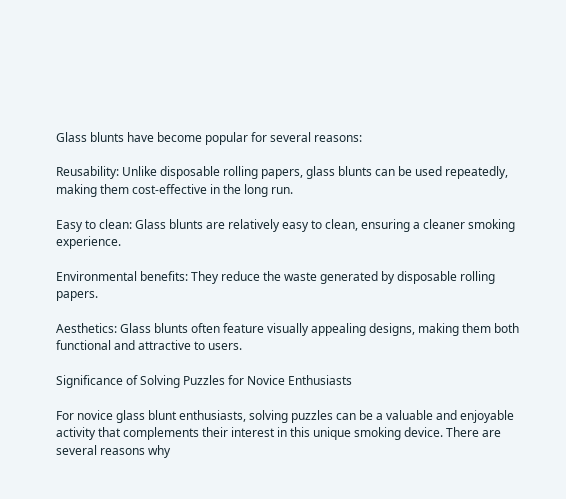Glass blunts have become popular for several reasons:

Reusability: Unlike disposable rolling papers, glass blunts can be used repeatedly, making them cost-effective in the long run.

Easy to clean: Glass blunts are relatively easy to clean, ensuring a cleaner smoking experience.

Environmental benefits: They reduce the waste generated by disposable rolling papers.

Aesthetics: Glass blunts often feature visually appealing designs, making them both functional and attractive to users.

Significance of Solving Puzzles for Novice Enthusiasts

For novice glass blunt enthusiasts, solving puzzles can be a valuable and enjoyable activity that complements their interest in this unique smoking device. There are several reasons why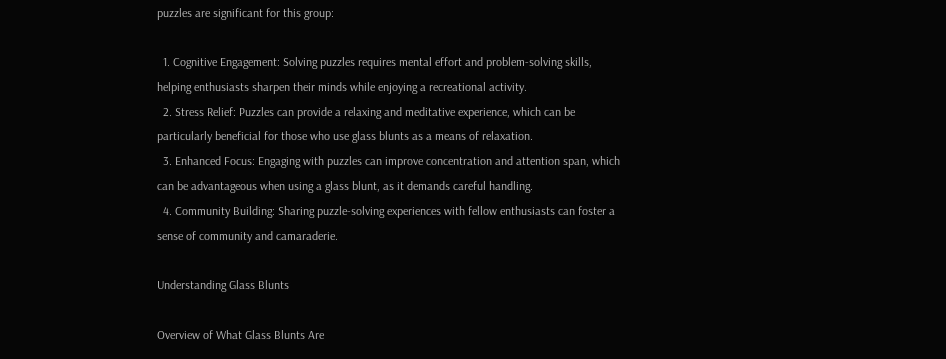puzzles are significant for this group:

  1. Cognitive Engagement: Solving puzzles requires mental effort and problem-solving skills, helping enthusiasts sharpen their minds while enjoying a recreational activity.
  2. Stress Relief: Puzzles can provide a relaxing and meditative experience, which can be particularly beneficial for those who use glass blunts as a means of relaxation.
  3. Enhanced Focus: Engaging with puzzles can improve concentration and attention span, which can be advantageous when using a glass blunt, as it demands careful handling.
  4. Community Building: Sharing puzzle-solving experiences with fellow enthusiasts can foster a sense of community and camaraderie.

Understanding Glass Blunts

Overview of What Glass Blunts Are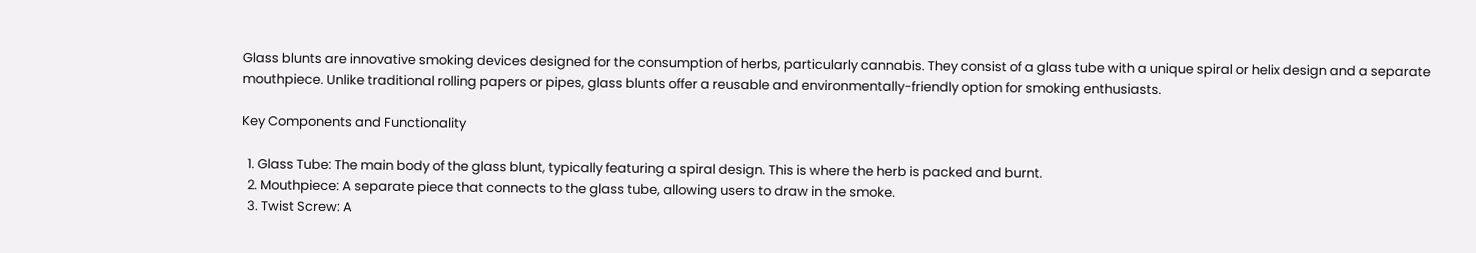Glass blunts are innovative smoking devices designed for the consumption of herbs, particularly cannabis. They consist of a glass tube with a unique spiral or helix design and a separate mouthpiece. Unlike traditional rolling papers or pipes, glass blunts offer a reusable and environmentally-friendly option for smoking enthusiasts.

Key Components and Functionality

  1. Glass Tube: The main body of the glass blunt, typically featuring a spiral design. This is where the herb is packed and burnt.
  2. Mouthpiece: A separate piece that connects to the glass tube, allowing users to draw in the smoke.
  3. Twist Screw: A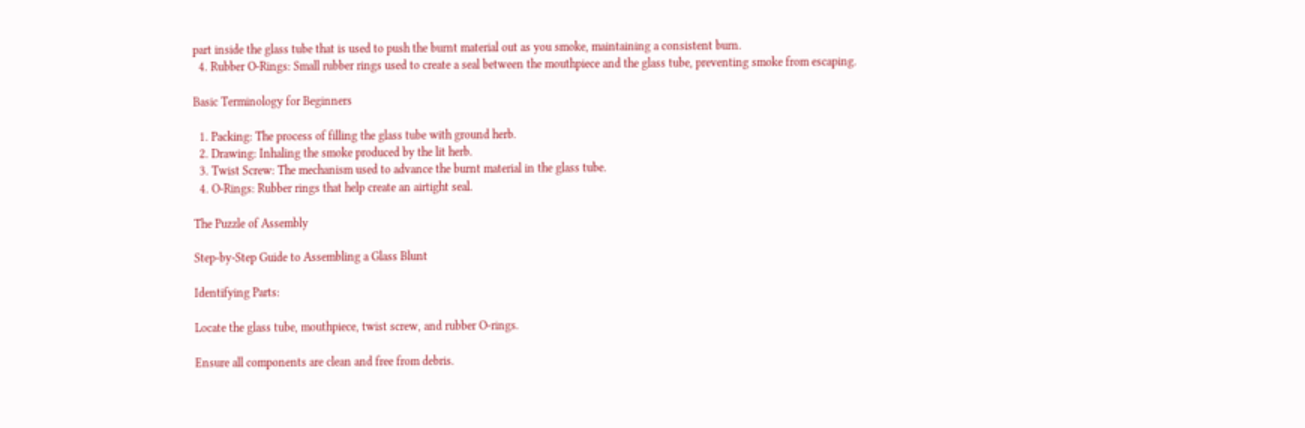part inside the glass tube that is used to push the burnt material out as you smoke, maintaining a consistent burn.
  4. Rubber O-Rings: Small rubber rings used to create a seal between the mouthpiece and the glass tube, preventing smoke from escaping.

Basic Terminology for Beginners

  1. Packing: The process of filling the glass tube with ground herb.
  2. Drawing: Inhaling the smoke produced by the lit herb.
  3. Twist Screw: The mechanism used to advance the burnt material in the glass tube.
  4. O-Rings: Rubber rings that help create an airtight seal.

The Puzzle of Assembly

Step-by-Step Guide to Assembling a Glass Blunt

Identifying Parts:

Locate the glass tube, mouthpiece, twist screw, and rubber O-rings.

Ensure all components are clean and free from debris.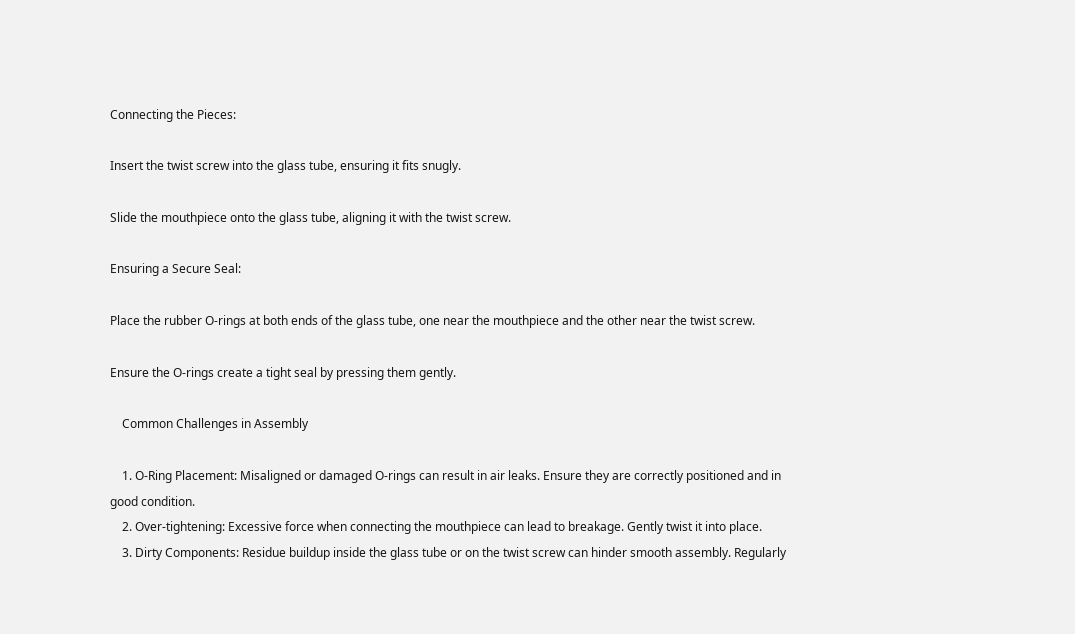Connecting the Pieces:

Insert the twist screw into the glass tube, ensuring it fits snugly.

Slide the mouthpiece onto the glass tube, aligning it with the twist screw.

Ensuring a Secure Seal:

Place the rubber O-rings at both ends of the glass tube, one near the mouthpiece and the other near the twist screw.

Ensure the O-rings create a tight seal by pressing them gently.

    Common Challenges in Assembly

    1. O-Ring Placement: Misaligned or damaged O-rings can result in air leaks. Ensure they are correctly positioned and in good condition.
    2. Over-tightening: Excessive force when connecting the mouthpiece can lead to breakage. Gently twist it into place.
    3. Dirty Components: Residue buildup inside the glass tube or on the twist screw can hinder smooth assembly. Regularly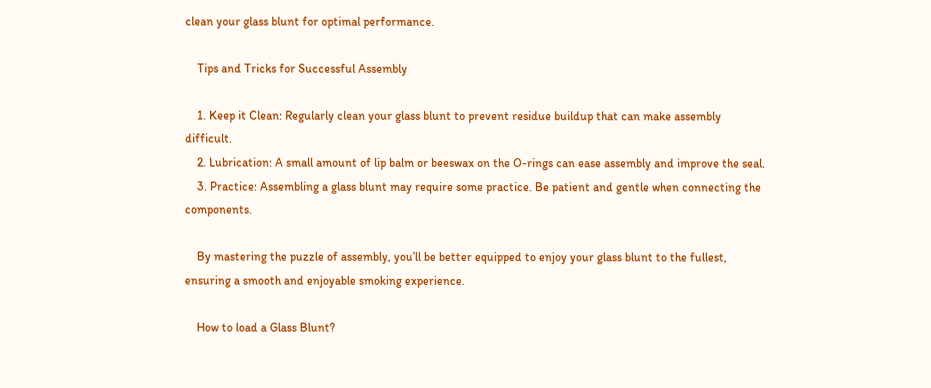clean your glass blunt for optimal performance.

    Tips and Tricks for Successful Assembly

    1. Keep it Clean: Regularly clean your glass blunt to prevent residue buildup that can make assembly difficult.
    2. Lubrication: A small amount of lip balm or beeswax on the O-rings can ease assembly and improve the seal.
    3. Practice: Assembling a glass blunt may require some practice. Be patient and gentle when connecting the components.

    By mastering the puzzle of assembly, you’ll be better equipped to enjoy your glass blunt to the fullest, ensuring a smooth and enjoyable smoking experience.

    How to load a Glass Blunt?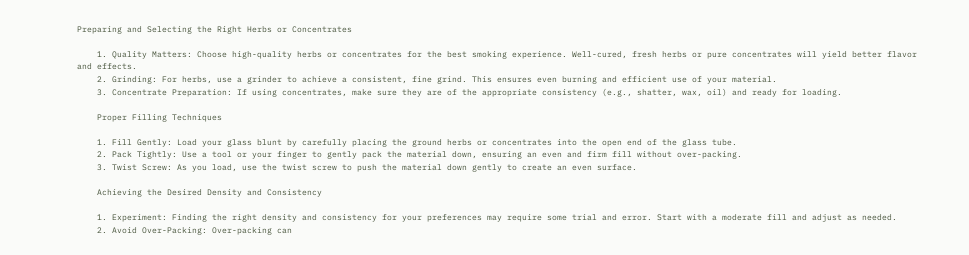Preparing and Selecting the Right Herbs or Concentrates

    1. Quality Matters: Choose high-quality herbs or concentrates for the best smoking experience. Well-cured, fresh herbs or pure concentrates will yield better flavor and effects.
    2. Grinding: For herbs, use a grinder to achieve a consistent, fine grind. This ensures even burning and efficient use of your material.
    3. Concentrate Preparation: If using concentrates, make sure they are of the appropriate consistency (e.g., shatter, wax, oil) and ready for loading.

    Proper Filling Techniques

    1. Fill Gently: Load your glass blunt by carefully placing the ground herbs or concentrates into the open end of the glass tube.
    2. Pack Tightly: Use a tool or your finger to gently pack the material down, ensuring an even and firm fill without over-packing.
    3. Twist Screw: As you load, use the twist screw to push the material down gently to create an even surface.

    Achieving the Desired Density and Consistency

    1. Experiment: Finding the right density and consistency for your preferences may require some trial and error. Start with a moderate fill and adjust as needed.
    2. Avoid Over-Packing: Over-packing can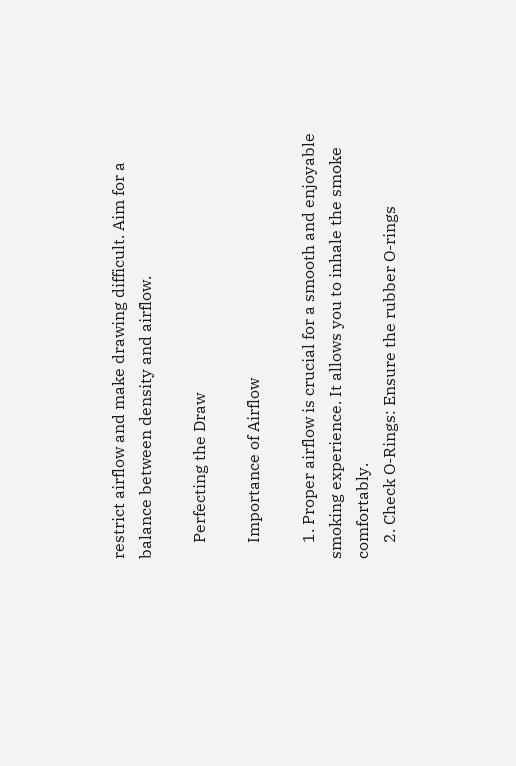restrict airflow and make drawing difficult. Aim for a balance between density and airflow.

    Perfecting the Draw

    Importance of Airflow

    1. Proper airflow is crucial for a smooth and enjoyable smoking experience. It allows you to inhale the smoke comfortably.
    2. Check O-Rings: Ensure the rubber O-rings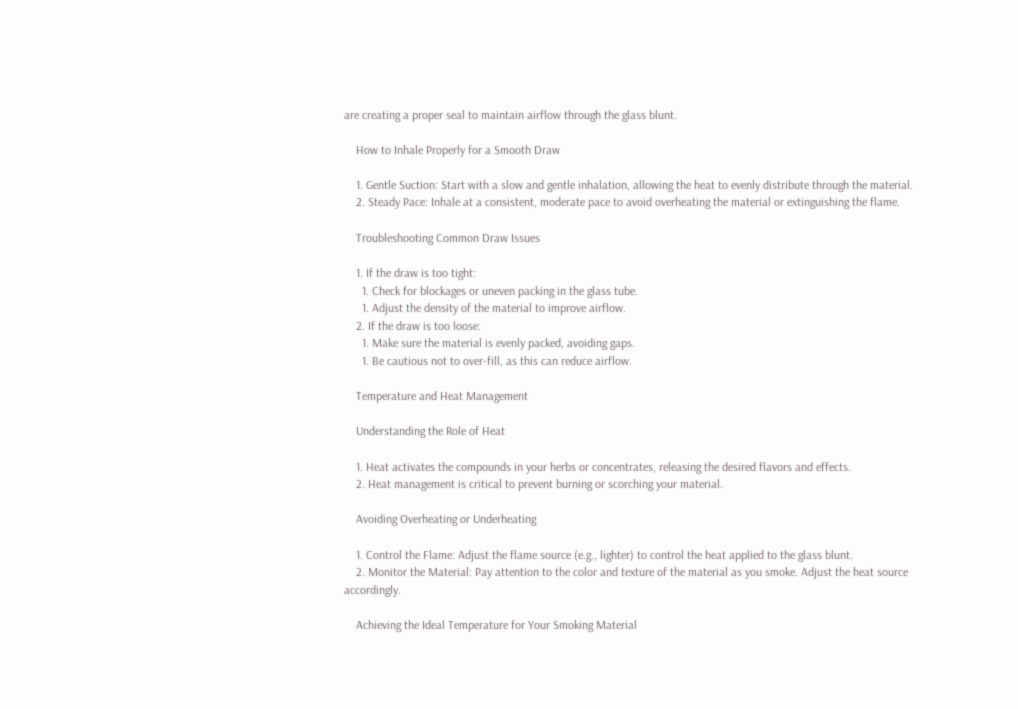are creating a proper seal to maintain airflow through the glass blunt.

    How to Inhale Properly for a Smooth Draw

    1. Gentle Suction: Start with a slow and gentle inhalation, allowing the heat to evenly distribute through the material.
    2. Steady Pace: Inhale at a consistent, moderate pace to avoid overheating the material or extinguishing the flame.

    Troubleshooting Common Draw Issues

    1. If the draw is too tight:
      1. Check for blockages or uneven packing in the glass tube.
      1. Adjust the density of the material to improve airflow.
    2. If the draw is too loose:
      1. Make sure the material is evenly packed, avoiding gaps.
      1. Be cautious not to over-fill, as this can reduce airflow.

    Temperature and Heat Management

    Understanding the Role of Heat

    1. Heat activates the compounds in your herbs or concentrates, releasing the desired flavors and effects.
    2. Heat management is critical to prevent burning or scorching your material.

    Avoiding Overheating or Underheating

    1. Control the Flame: Adjust the flame source (e.g., lighter) to control the heat applied to the glass blunt.
    2. Monitor the Material: Pay attention to the color and texture of the material as you smoke. Adjust the heat source accordingly.

    Achieving the Ideal Temperature for Your Smoking Material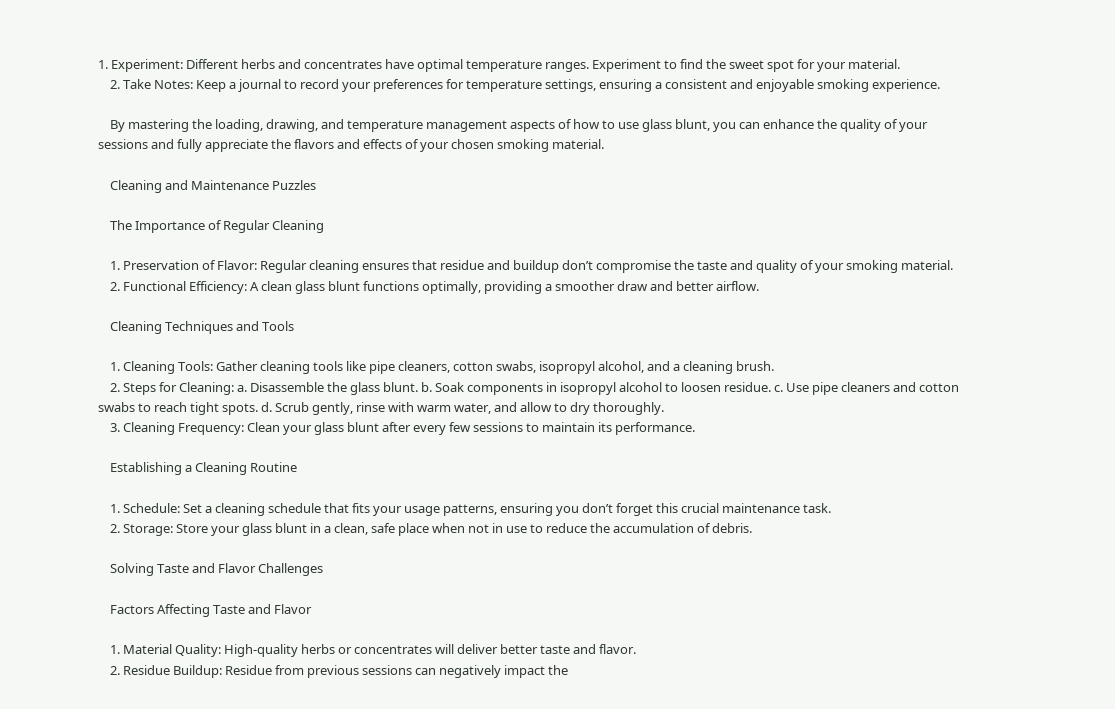1. Experiment: Different herbs and concentrates have optimal temperature ranges. Experiment to find the sweet spot for your material.
    2. Take Notes: Keep a journal to record your preferences for temperature settings, ensuring a consistent and enjoyable smoking experience.

    By mastering the loading, drawing, and temperature management aspects of how to use glass blunt, you can enhance the quality of your sessions and fully appreciate the flavors and effects of your chosen smoking material.

    Cleaning and Maintenance Puzzles

    The Importance of Regular Cleaning

    1. Preservation of Flavor: Regular cleaning ensures that residue and buildup don’t compromise the taste and quality of your smoking material.
    2. Functional Efficiency: A clean glass blunt functions optimally, providing a smoother draw and better airflow.

    Cleaning Techniques and Tools

    1. Cleaning Tools: Gather cleaning tools like pipe cleaners, cotton swabs, isopropyl alcohol, and a cleaning brush.
    2. Steps for Cleaning: a. Disassemble the glass blunt. b. Soak components in isopropyl alcohol to loosen residue. c. Use pipe cleaners and cotton swabs to reach tight spots. d. Scrub gently, rinse with warm water, and allow to dry thoroughly.
    3. Cleaning Frequency: Clean your glass blunt after every few sessions to maintain its performance.

    Establishing a Cleaning Routine

    1. Schedule: Set a cleaning schedule that fits your usage patterns, ensuring you don’t forget this crucial maintenance task.
    2. Storage: Store your glass blunt in a clean, safe place when not in use to reduce the accumulation of debris.

    Solving Taste and Flavor Challenges

    Factors Affecting Taste and Flavor

    1. Material Quality: High-quality herbs or concentrates will deliver better taste and flavor.
    2. Residue Buildup: Residue from previous sessions can negatively impact the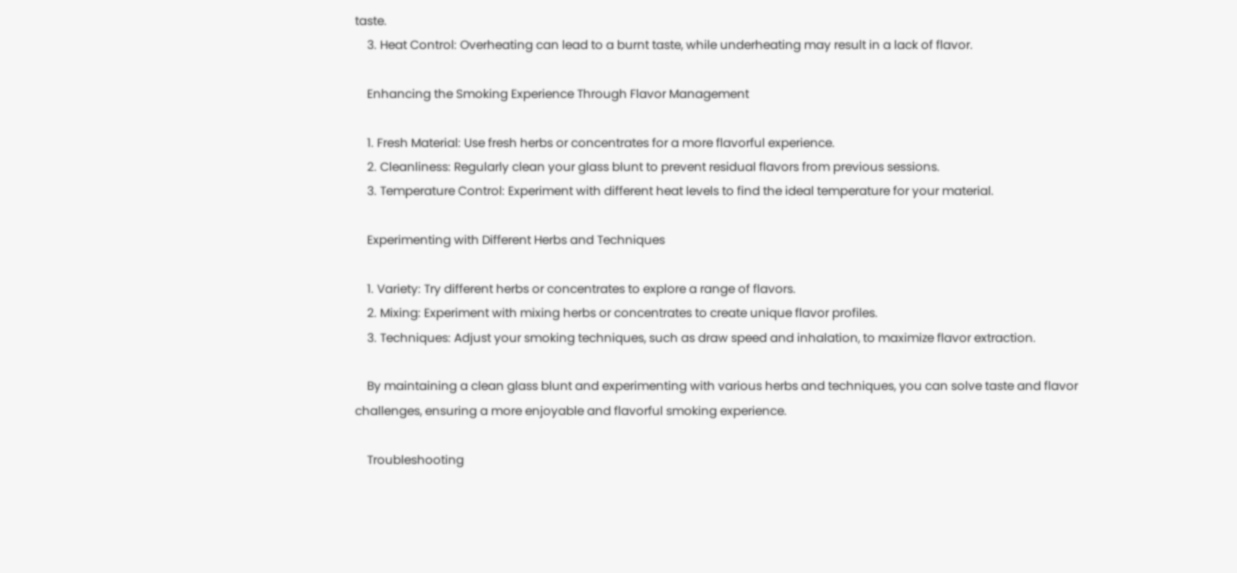taste.
    3. Heat Control: Overheating can lead to a burnt taste, while underheating may result in a lack of flavor.

    Enhancing the Smoking Experience Through Flavor Management

    1. Fresh Material: Use fresh herbs or concentrates for a more flavorful experience.
    2. Cleanliness: Regularly clean your glass blunt to prevent residual flavors from previous sessions.
    3. Temperature Control: Experiment with different heat levels to find the ideal temperature for your material.

    Experimenting with Different Herbs and Techniques

    1. Variety: Try different herbs or concentrates to explore a range of flavors.
    2. Mixing: Experiment with mixing herbs or concentrates to create unique flavor profiles.
    3. Techniques: Adjust your smoking techniques, such as draw speed and inhalation, to maximize flavor extraction.

    By maintaining a clean glass blunt and experimenting with various herbs and techniques, you can solve taste and flavor challenges, ensuring a more enjoyable and flavorful smoking experience.

    Troubleshooting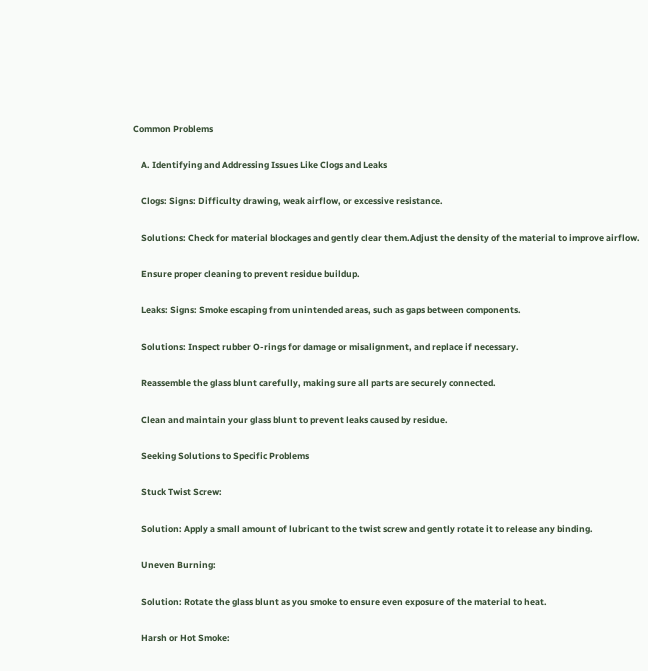Common Problems

    A. Identifying and Addressing Issues Like Clogs and Leaks

    Clogs: Signs: Difficulty drawing, weak airflow, or excessive resistance.

    Solutions: Check for material blockages and gently clear them.Adjust the density of the material to improve airflow.

    Ensure proper cleaning to prevent residue buildup.

    Leaks: Signs: Smoke escaping from unintended areas, such as gaps between components.

    Solutions: Inspect rubber O-rings for damage or misalignment, and replace if necessary.

    Reassemble the glass blunt carefully, making sure all parts are securely connected.

    Clean and maintain your glass blunt to prevent leaks caused by residue.

    Seeking Solutions to Specific Problems

    Stuck Twist Screw:

    Solution: Apply a small amount of lubricant to the twist screw and gently rotate it to release any binding.

    Uneven Burning:

    Solution: Rotate the glass blunt as you smoke to ensure even exposure of the material to heat.

    Harsh or Hot Smoke: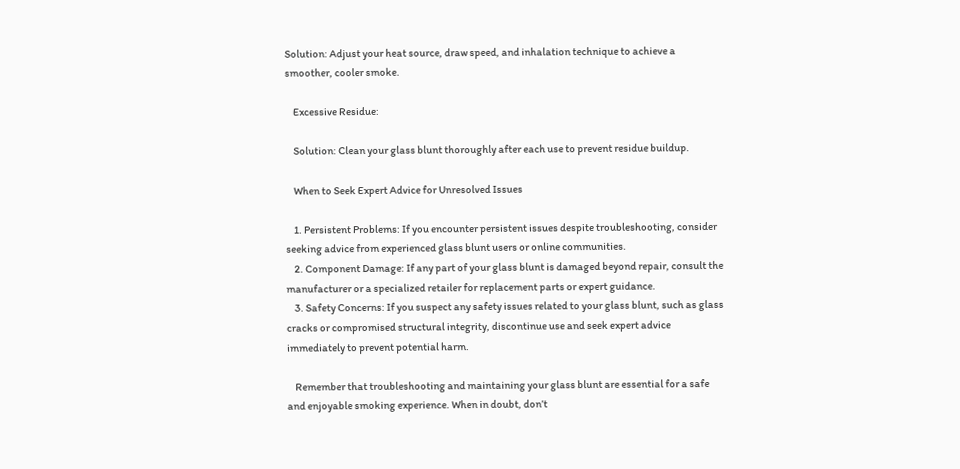Solution: Adjust your heat source, draw speed, and inhalation technique to achieve a smoother, cooler smoke.

    Excessive Residue:

    Solution: Clean your glass blunt thoroughly after each use to prevent residue buildup.

    When to Seek Expert Advice for Unresolved Issues

    1. Persistent Problems: If you encounter persistent issues despite troubleshooting, consider seeking advice from experienced glass blunt users or online communities.
    2. Component Damage: If any part of your glass blunt is damaged beyond repair, consult the manufacturer or a specialized retailer for replacement parts or expert guidance.
    3. Safety Concerns: If you suspect any safety issues related to your glass blunt, such as glass cracks or compromised structural integrity, discontinue use and seek expert advice immediately to prevent potential harm.

    Remember that troubleshooting and maintaining your glass blunt are essential for a safe and enjoyable smoking experience. When in doubt, don’t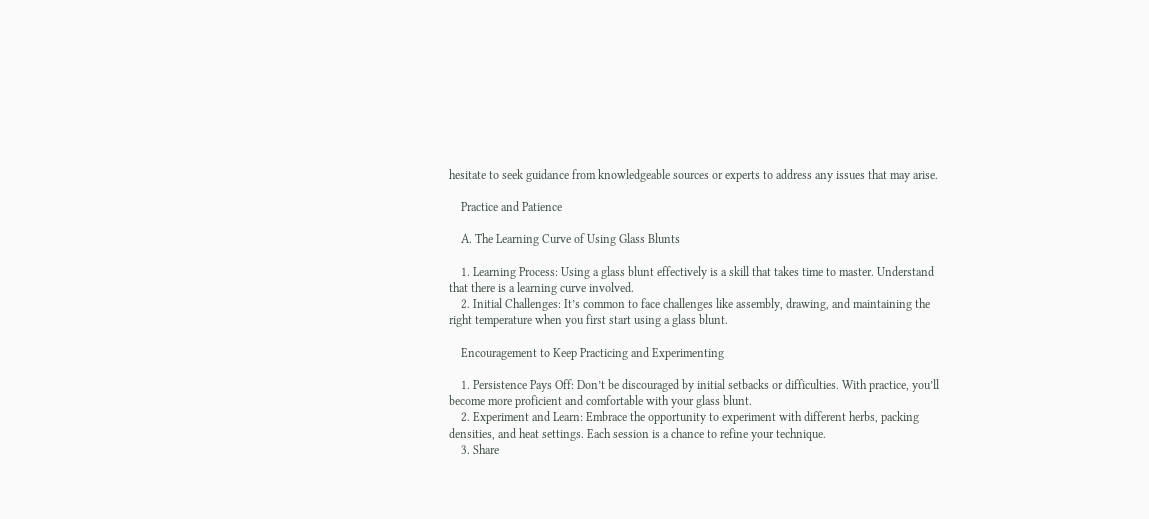hesitate to seek guidance from knowledgeable sources or experts to address any issues that may arise.

    Practice and Patience

    A. The Learning Curve of Using Glass Blunts

    1. Learning Process: Using a glass blunt effectively is a skill that takes time to master. Understand that there is a learning curve involved.
    2. Initial Challenges: It’s common to face challenges like assembly, drawing, and maintaining the right temperature when you first start using a glass blunt.

    Encouragement to Keep Practicing and Experimenting

    1. Persistence Pays Off: Don’t be discouraged by initial setbacks or difficulties. With practice, you’ll become more proficient and comfortable with your glass blunt.
    2. Experiment and Learn: Embrace the opportunity to experiment with different herbs, packing densities, and heat settings. Each session is a chance to refine your technique.
    3. Share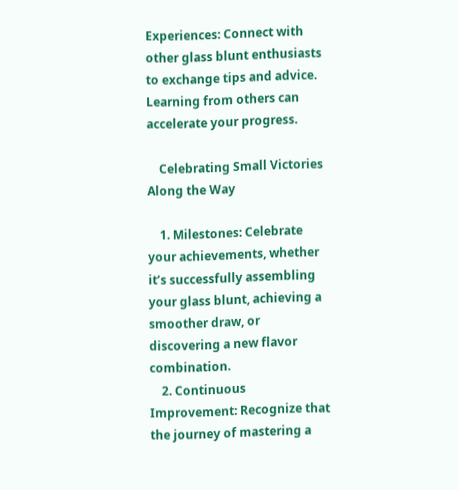Experiences: Connect with other glass blunt enthusiasts to exchange tips and advice. Learning from others can accelerate your progress.

    Celebrating Small Victories Along the Way

    1. Milestones: Celebrate your achievements, whether it’s successfully assembling your glass blunt, achieving a smoother draw, or discovering a new flavor combination.
    2. Continuous Improvement: Recognize that the journey of mastering a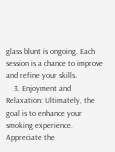glass blunt is ongoing. Each session is a chance to improve and refine your skills.
    3. Enjoyment and Relaxation: Ultimately, the goal is to enhance your smoking experience. Appreciate the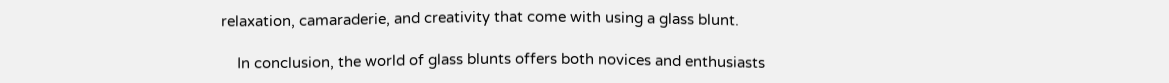relaxation, camaraderie, and creativity that come with using a glass blunt.

    In conclusion, the world of glass blunts offers both novices and enthusiasts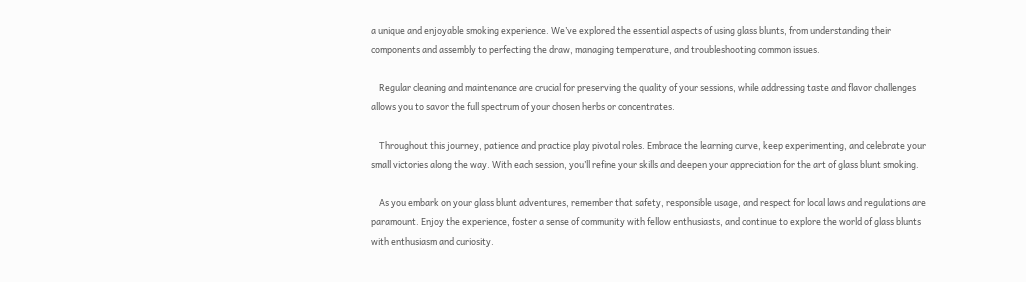a unique and enjoyable smoking experience. We’ve explored the essential aspects of using glass blunts, from understanding their components and assembly to perfecting the draw, managing temperature, and troubleshooting common issues.

    Regular cleaning and maintenance are crucial for preserving the quality of your sessions, while addressing taste and flavor challenges allows you to savor the full spectrum of your chosen herbs or concentrates.

    Throughout this journey, patience and practice play pivotal roles. Embrace the learning curve, keep experimenting, and celebrate your small victories along the way. With each session, you’ll refine your skills and deepen your appreciation for the art of glass blunt smoking.

    As you embark on your glass blunt adventures, remember that safety, responsible usage, and respect for local laws and regulations are paramount. Enjoy the experience, foster a sense of community with fellow enthusiasts, and continue to explore the world of glass blunts with enthusiasm and curiosity.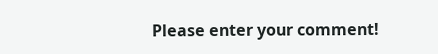Please enter your comment!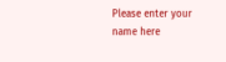Please enter your name here